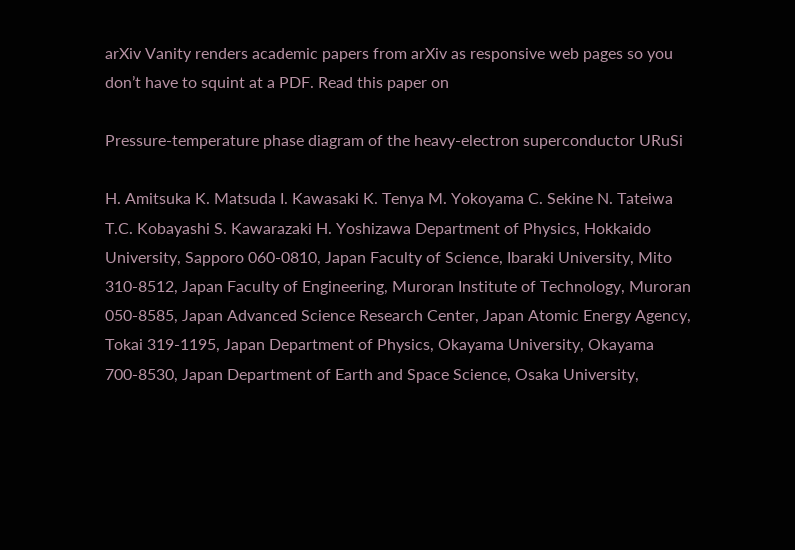arXiv Vanity renders academic papers from arXiv as responsive web pages so you don’t have to squint at a PDF. Read this paper on

Pressure-temperature phase diagram of the heavy-electron superconductor URuSi

H. Amitsuka K. Matsuda I. Kawasaki K. Tenya M. Yokoyama C. Sekine N. Tateiwa T.C. Kobayashi S. Kawarazaki H. Yoshizawa Department of Physics, Hokkaido University, Sapporo 060-0810, Japan Faculty of Science, Ibaraki University, Mito 310-8512, Japan Faculty of Engineering, Muroran Institute of Technology, Muroran 050-8585, Japan Advanced Science Research Center, Japan Atomic Energy Agency, Tokai 319-1195, Japan Department of Physics, Okayama University, Okayama 700-8530, Japan Department of Earth and Space Science, Osaka University,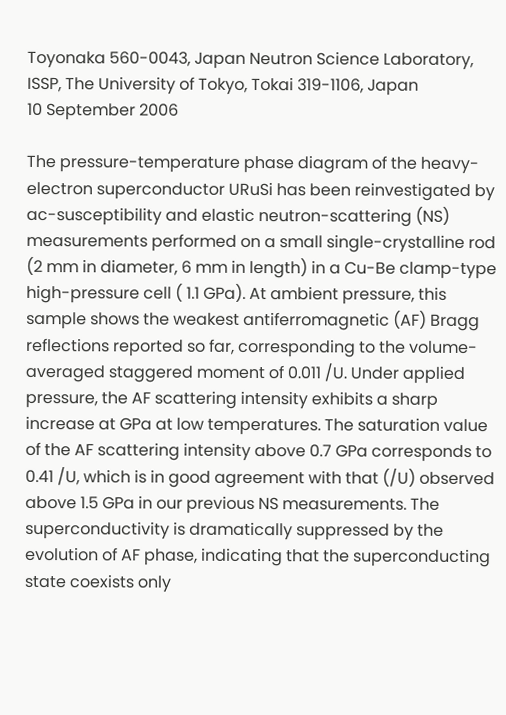Toyonaka 560-0043, Japan Neutron Science Laboratory, ISSP, The University of Tokyo, Tokai 319-1106, Japan
10 September 2006

The pressure-temperature phase diagram of the heavy-electron superconductor URuSi has been reinvestigated by ac-susceptibility and elastic neutron-scattering (NS) measurements performed on a small single-crystalline rod (2 mm in diameter, 6 mm in length) in a Cu-Be clamp-type high-pressure cell ( 1.1 GPa). At ambient pressure, this sample shows the weakest antiferromagnetic (AF) Bragg reflections reported so far, corresponding to the volume-averaged staggered moment of 0.011 /U. Under applied pressure, the AF scattering intensity exhibits a sharp increase at GPa at low temperatures. The saturation value of the AF scattering intensity above 0.7 GPa corresponds to 0.41 /U, which is in good agreement with that (/U) observed above 1.5 GPa in our previous NS measurements. The superconductivity is dramatically suppressed by the evolution of AF phase, indicating that the superconducting state coexists only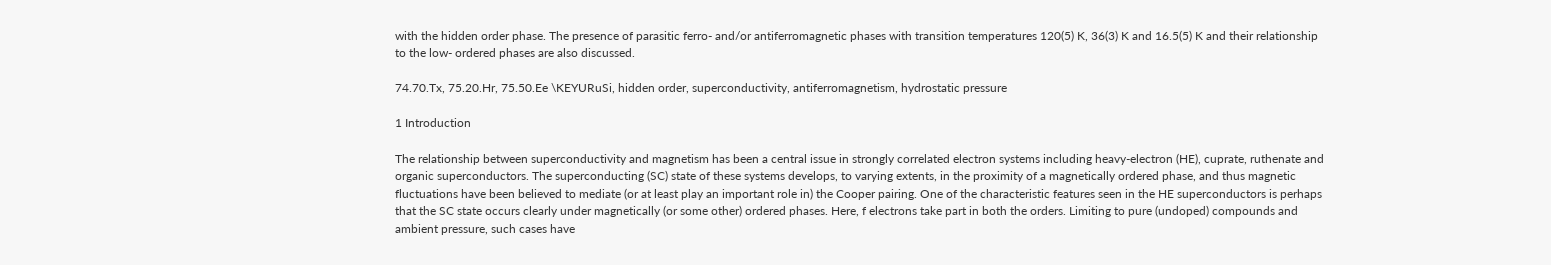with the hidden order phase. The presence of parasitic ferro- and/or antiferromagnetic phases with transition temperatures 120(5) K, 36(3) K and 16.5(5) K and their relationship to the low- ordered phases are also discussed.

74.70.Tx, 75.20.Hr, 75.50.Ee \KEYURuSi, hidden order, superconductivity, antiferromagnetism, hydrostatic pressure

1 Introduction

The relationship between superconductivity and magnetism has been a central issue in strongly correlated electron systems including heavy-electron (HE), cuprate, ruthenate and organic superconductors. The superconducting (SC) state of these systems develops, to varying extents, in the proximity of a magnetically ordered phase, and thus magnetic fluctuations have been believed to mediate (or at least play an important role in) the Cooper pairing. One of the characteristic features seen in the HE superconductors is perhaps that the SC state occurs clearly under magnetically (or some other) ordered phases. Here, f electrons take part in both the orders. Limiting to pure (undoped) compounds and ambient pressure, such cases have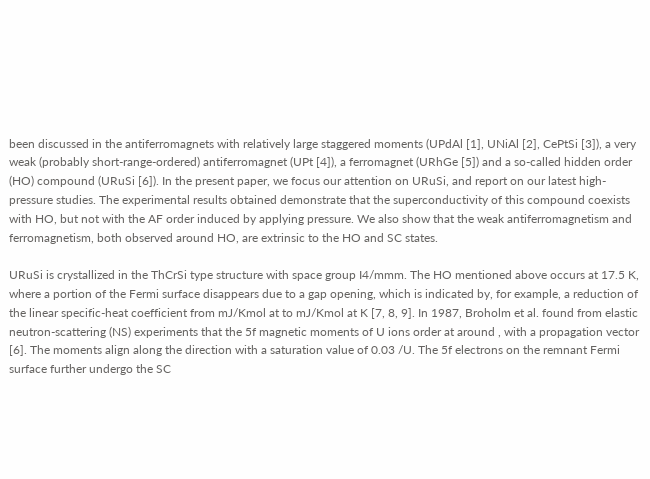been discussed in the antiferromagnets with relatively large staggered moments (UPdAl [1], UNiAl [2], CePtSi [3]), a very weak (probably short-range-ordered) antiferromagnet (UPt [4]), a ferromagnet (URhGe [5]) and a so-called hidden order (HO) compound (URuSi [6]). In the present paper, we focus our attention on URuSi, and report on our latest high-pressure studies. The experimental results obtained demonstrate that the superconductivity of this compound coexists with HO, but not with the AF order induced by applying pressure. We also show that the weak antiferromagnetism and ferromagnetism, both observed around HO, are extrinsic to the HO and SC states.

URuSi is crystallized in the ThCrSi type structure with space group I4/mmm. The HO mentioned above occurs at 17.5 K, where a portion of the Fermi surface disappears due to a gap opening, which is indicated by, for example, a reduction of the linear specific-heat coefficient from mJ/Kmol at to mJ/Kmol at K [7, 8, 9]. In 1987, Broholm et al. found from elastic neutron-scattering (NS) experiments that the 5f magnetic moments of U ions order at around , with a propagation vector [6]. The moments align along the direction with a saturation value of 0.03 /U. The 5f electrons on the remnant Fermi surface further undergo the SC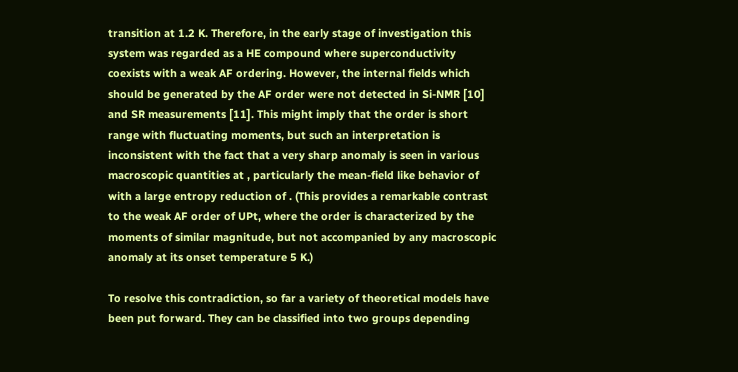transition at 1.2 K. Therefore, in the early stage of investigation this system was regarded as a HE compound where superconductivity coexists with a weak AF ordering. However, the internal fields which should be generated by the AF order were not detected in Si-NMR [10] and SR measurements [11]. This might imply that the order is short range with fluctuating moments, but such an interpretation is inconsistent with the fact that a very sharp anomaly is seen in various macroscopic quantities at , particularly the mean-field like behavior of with a large entropy reduction of . (This provides a remarkable contrast to the weak AF order of UPt, where the order is characterized by the moments of similar magnitude, but not accompanied by any macroscopic anomaly at its onset temperature 5 K.)

To resolve this contradiction, so far a variety of theoretical models have been put forward. They can be classified into two groups depending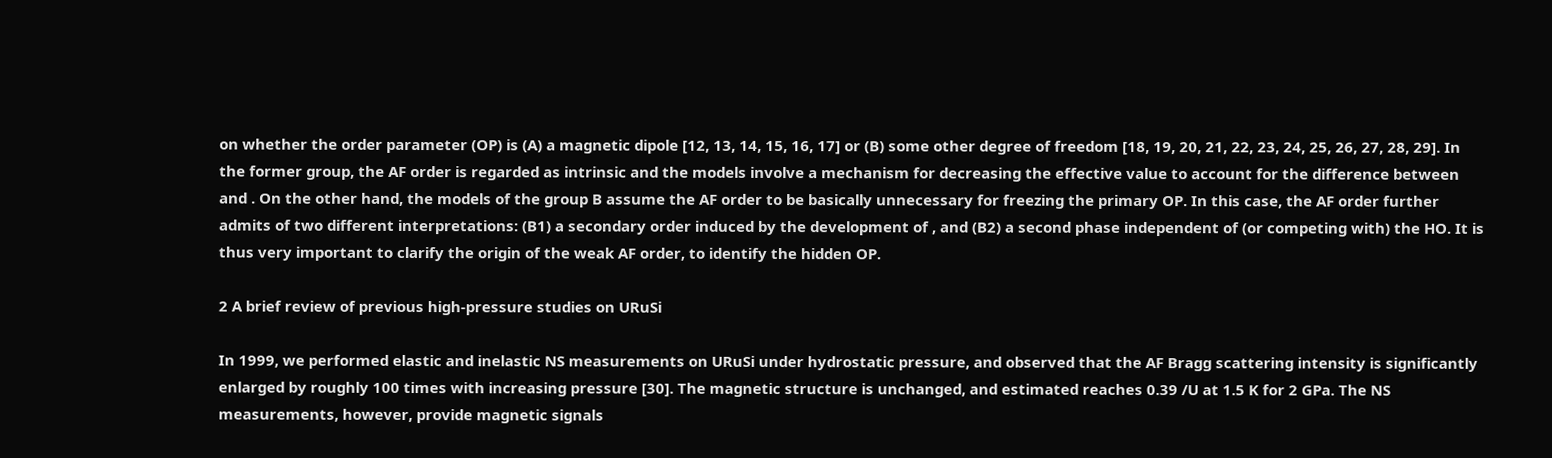on whether the order parameter (OP) is (A) a magnetic dipole [12, 13, 14, 15, 16, 17] or (B) some other degree of freedom [18, 19, 20, 21, 22, 23, 24, 25, 26, 27, 28, 29]. In the former group, the AF order is regarded as intrinsic and the models involve a mechanism for decreasing the effective value to account for the difference between and . On the other hand, the models of the group B assume the AF order to be basically unnecessary for freezing the primary OP. In this case, the AF order further admits of two different interpretations: (B1) a secondary order induced by the development of , and (B2) a second phase independent of (or competing with) the HO. It is thus very important to clarify the origin of the weak AF order, to identify the hidden OP.

2 A brief review of previous high-pressure studies on URuSi

In 1999, we performed elastic and inelastic NS measurements on URuSi under hydrostatic pressure, and observed that the AF Bragg scattering intensity is significantly enlarged by roughly 100 times with increasing pressure [30]. The magnetic structure is unchanged, and estimated reaches 0.39 /U at 1.5 K for 2 GPa. The NS measurements, however, provide magnetic signals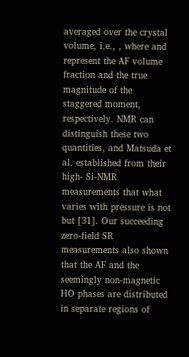averaged over the crystal volume, i.e., , where and represent the AF volume fraction and the true magnitude of the staggered moment, respectively. NMR can distinguish these two quantities, and Matsuda et al. established from their high- Si-NMR measurements that what varies with pressure is not but [31]. Our succeeding zero-field SR measurements also shown that the AF and the seemingly non-magnetic HO phases are distributed in separate regions of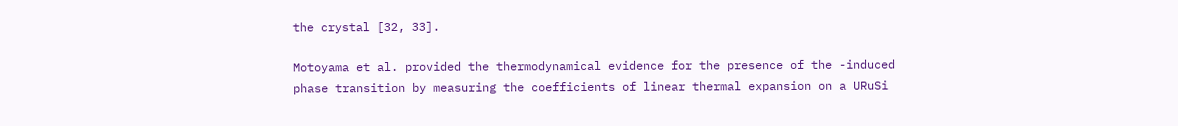the crystal [32, 33].

Motoyama et al. provided the thermodynamical evidence for the presence of the -induced phase transition by measuring the coefficients of linear thermal expansion on a URuSi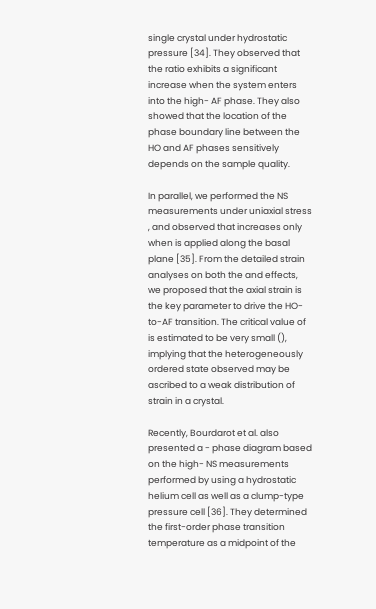single crystal under hydrostatic pressure [34]. They observed that the ratio exhibits a significant increase when the system enters into the high- AF phase. They also showed that the location of the phase boundary line between the HO and AF phases sensitively depends on the sample quality.

In parallel, we performed the NS measurements under uniaxial stress , and observed that increases only when is applied along the basal plane [35]. From the detailed strain analyses on both the and effects, we proposed that the axial strain is the key parameter to drive the HO-to-AF transition. The critical value of is estimated to be very small (), implying that the heterogeneously ordered state observed may be ascribed to a weak distribution of strain in a crystal.

Recently, Bourdarot et al. also presented a - phase diagram based on the high- NS measurements performed by using a hydrostatic helium cell as well as a clump-type pressure cell [36]. They determined the first-order phase transition temperature as a midpoint of the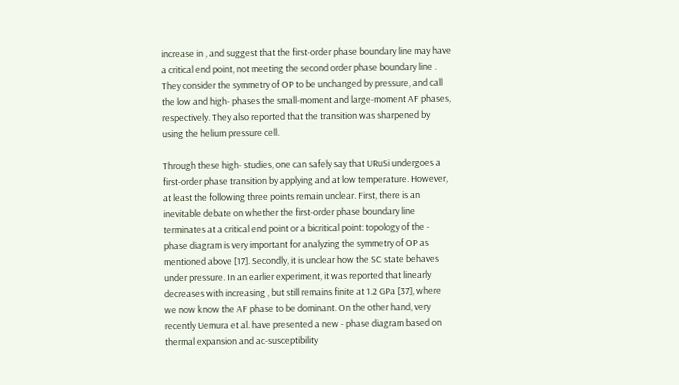increase in , and suggest that the first-order phase boundary line may have a critical end point, not meeting the second order phase boundary line . They consider the symmetry of OP to be unchanged by pressure, and call the low and high- phases the small-moment and large-moment AF phases, respectively. They also reported that the transition was sharpened by using the helium pressure cell.

Through these high- studies, one can safely say that URuSi undergoes a first-order phase transition by applying and at low temperature. However, at least the following three points remain unclear. First, there is an inevitable debate on whether the first-order phase boundary line terminates at a critical end point or a bicritical point: topology of the - phase diagram is very important for analyzing the symmetry of OP as mentioned above [17]. Secondly, it is unclear how the SC state behaves under pressure. In an earlier experiment, it was reported that linearly decreases with increasing , but still remains finite at 1.2 GPa [37], where we now know the AF phase to be dominant. On the other hand, very recently Uemura et al. have presented a new - phase diagram based on thermal expansion and ac-susceptibility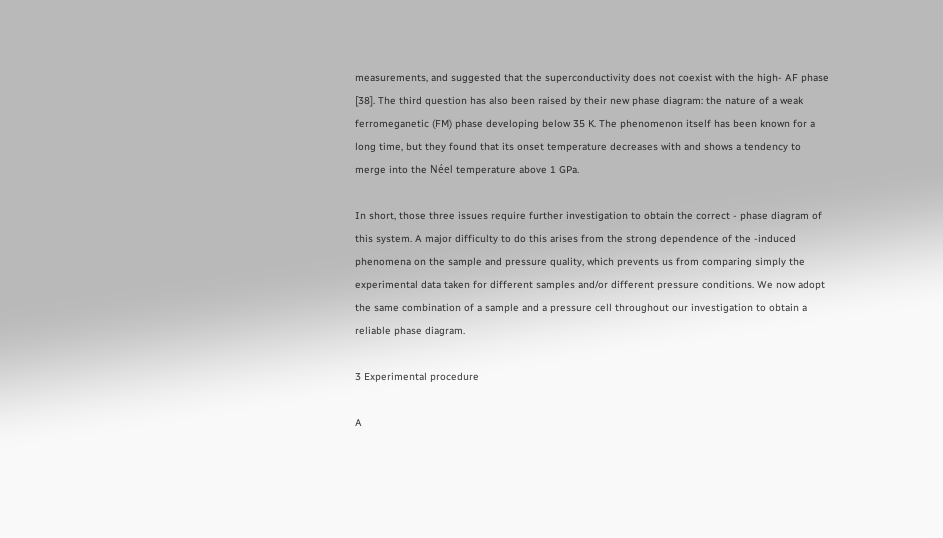measurements, and suggested that the superconductivity does not coexist with the high- AF phase [38]. The third question has also been raised by their new phase diagram: the nature of a weak ferromeganetic (FM) phase developing below 35 K. The phenomenon itself has been known for a long time, but they found that its onset temperature decreases with and shows a tendency to merge into the Néel temperature above 1 GPa.

In short, those three issues require further investigation to obtain the correct - phase diagram of this system. A major difficulty to do this arises from the strong dependence of the -induced phenomena on the sample and pressure quality, which prevents us from comparing simply the experimental data taken for different samples and/or different pressure conditions. We now adopt the same combination of a sample and a pressure cell throughout our investigation to obtain a reliable phase diagram.

3 Experimental procedure

A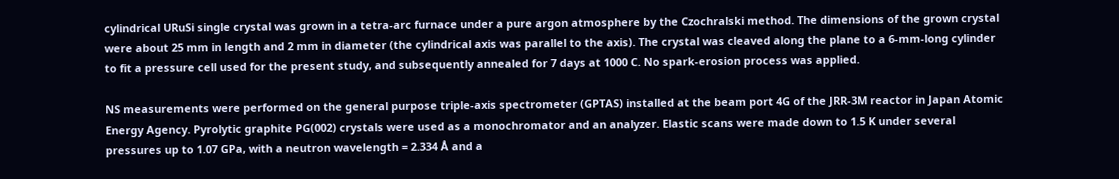cylindrical URuSi single crystal was grown in a tetra-arc furnace under a pure argon atmosphere by the Czochralski method. The dimensions of the grown crystal were about 25 mm in length and 2 mm in diameter (the cylindrical axis was parallel to the axis). The crystal was cleaved along the plane to a 6-mm-long cylinder to fit a pressure cell used for the present study, and subsequently annealed for 7 days at 1000 C. No spark-erosion process was applied.

NS measurements were performed on the general purpose triple-axis spectrometer (GPTAS) installed at the beam port 4G of the JRR-3M reactor in Japan Atomic Energy Agency. Pyrolytic graphite PG(002) crystals were used as a monochromator and an analyzer. Elastic scans were made down to 1.5 K under several pressures up to 1.07 GPa, with a neutron wavelength = 2.334 Å and a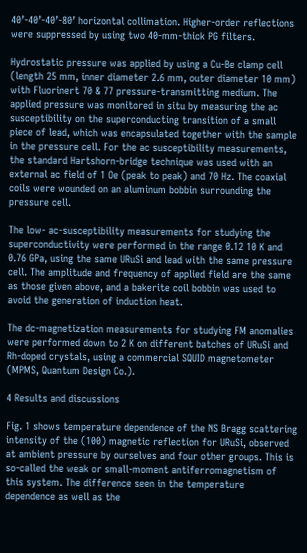40’-40’-40’-80’ horizontal collimation. Higher-order reflections were suppressed by using two 40-mm-thick PG filters.

Hydrostatic pressure was applied by using a Cu-Be clamp cell (length 25 mm, inner diameter 2.6 mm, outer diameter 10 mm) with Fluorinert 70 & 77 pressure-transmitting medium. The applied pressure was monitored in situ by measuring the ac susceptibility on the superconducting transition of a small piece of lead, which was encapsulated together with the sample in the pressure cell. For the ac susceptibility measurements, the standard Hartshorn-bridge technique was used with an external ac field of 1 Oe (peak to peak) and 70 Hz. The coaxial coils were wounded on an aluminum bobbin surrounding the pressure cell.

The low- ac-susceptibility measurements for studying the superconductivity were performed in the range 0.12 10 K and 0.76 GPa, using the same URuSi and lead with the same pressure cell. The amplitude and frequency of applied field are the same as those given above, and a bakerite coil bobbin was used to avoid the generation of induction heat.

The dc-magnetization measurements for studying FM anomalies were performed down to 2 K on different batches of URuSi and Rh-doped crystals, using a commercial SQUID magnetometer (MPMS, Quantum Design Co.).

4 Results and discussions

Fig. 1 shows temperature dependence of the NS Bragg scattering intensity of the (100) magnetic reflection for URuSi, observed at ambient pressure by ourselves and four other groups. This is so-called the weak or small-moment antiferromagnetism of this system. The difference seen in the temperature dependence as well as the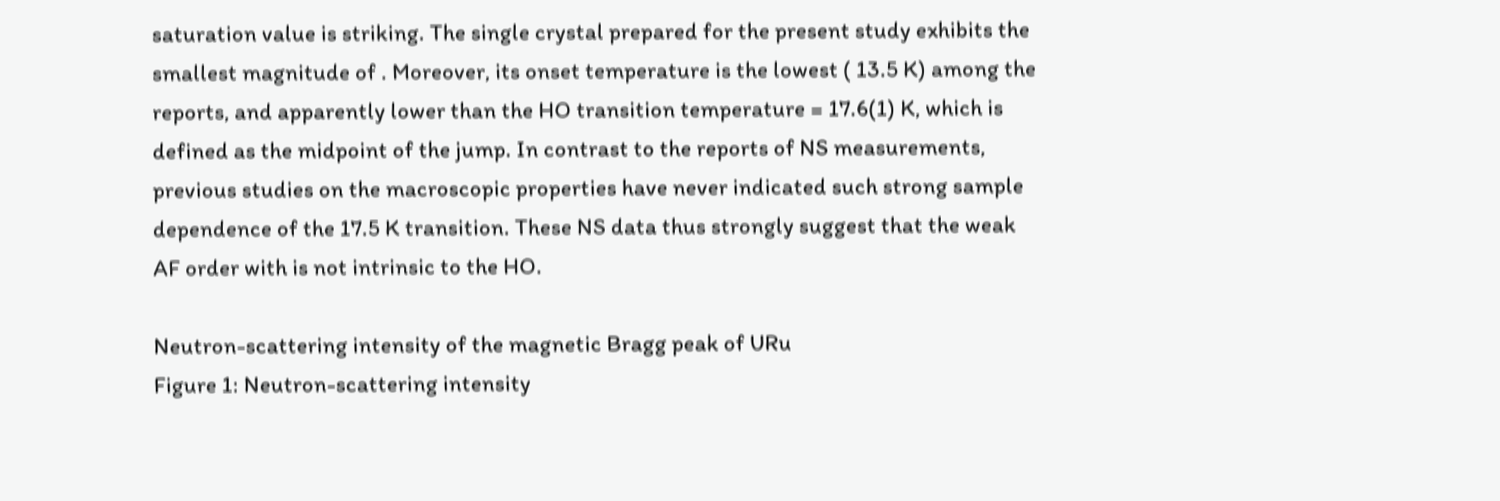saturation value is striking. The single crystal prepared for the present study exhibits the smallest magnitude of . Moreover, its onset temperature is the lowest ( 13.5 K) among the reports, and apparently lower than the HO transition temperature = 17.6(1) K, which is defined as the midpoint of the jump. In contrast to the reports of NS measurements, previous studies on the macroscopic properties have never indicated such strong sample dependence of the 17.5 K transition. These NS data thus strongly suggest that the weak AF order with is not intrinsic to the HO.

Neutron-scattering intensity of the magnetic Bragg peak of URu
Figure 1: Neutron-scattering intensity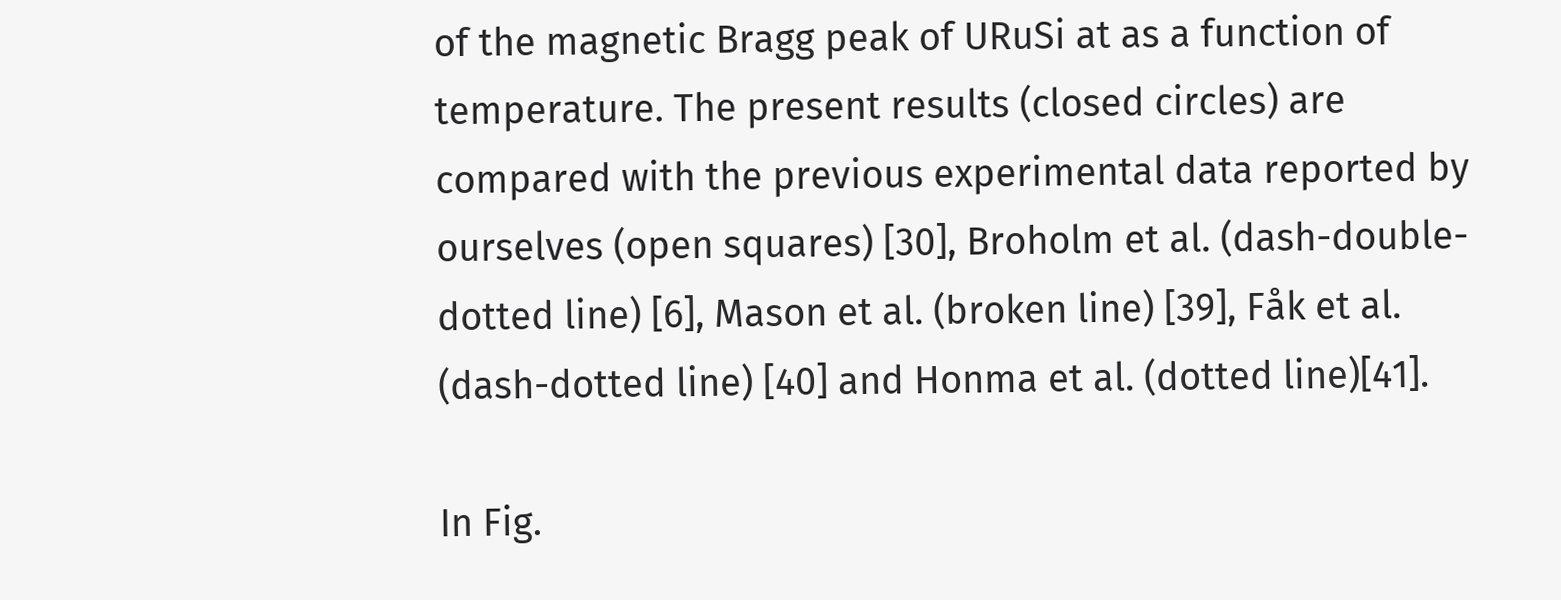of the magnetic Bragg peak of URuSi at as a function of temperature. The present results (closed circles) are compared with the previous experimental data reported by ourselves (open squares) [30], Broholm et al. (dash-double-dotted line) [6], Mason et al. (broken line) [39], Fåk et al. (dash-dotted line) [40] and Honma et al. (dotted line)[41].

In Fig.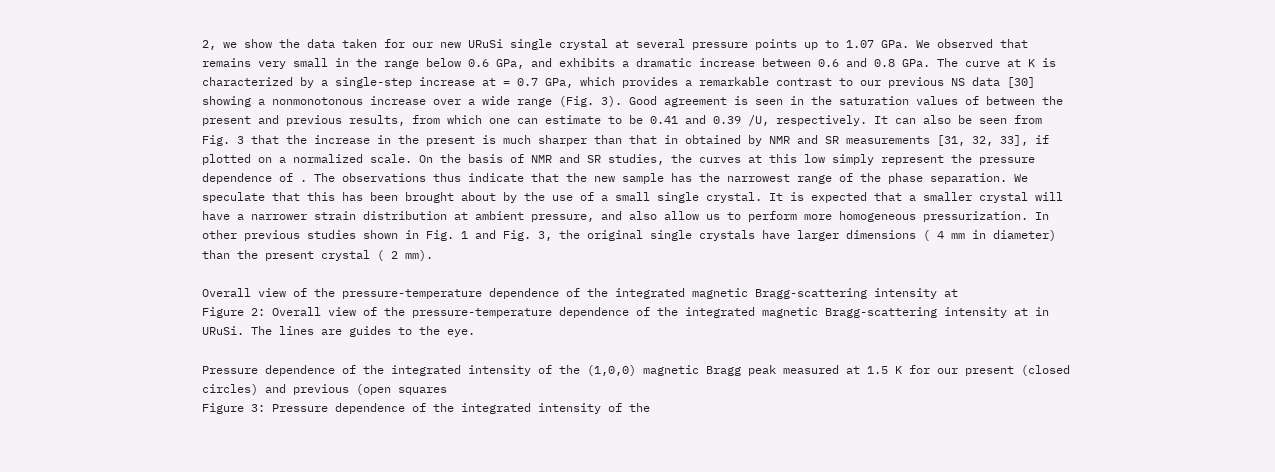2, we show the data taken for our new URuSi single crystal at several pressure points up to 1.07 GPa. We observed that remains very small in the range below 0.6 GPa, and exhibits a dramatic increase between 0.6 and 0.8 GPa. The curve at K is characterized by a single-step increase at = 0.7 GPa, which provides a remarkable contrast to our previous NS data [30] showing a nonmonotonous increase over a wide range (Fig. 3). Good agreement is seen in the saturation values of between the present and previous results, from which one can estimate to be 0.41 and 0.39 /U, respectively. It can also be seen from Fig. 3 that the increase in the present is much sharper than that in obtained by NMR and SR measurements [31, 32, 33], if plotted on a normalized scale. On the basis of NMR and SR studies, the curves at this low simply represent the pressure dependence of . The observations thus indicate that the new sample has the narrowest range of the phase separation. We speculate that this has been brought about by the use of a small single crystal. It is expected that a smaller crystal will have a narrower strain distribution at ambient pressure, and also allow us to perform more homogeneous pressurization. In other previous studies shown in Fig. 1 and Fig. 3, the original single crystals have larger dimensions ( 4 mm in diameter) than the present crystal ( 2 mm).

Overall view of the pressure-temperature dependence of the integrated magnetic Bragg-scattering intensity at
Figure 2: Overall view of the pressure-temperature dependence of the integrated magnetic Bragg-scattering intensity at in URuSi. The lines are guides to the eye.

Pressure dependence of the integrated intensity of the (1,0,0) magnetic Bragg peak measured at 1.5 K for our present (closed circles) and previous (open squares
Figure 3: Pressure dependence of the integrated intensity of the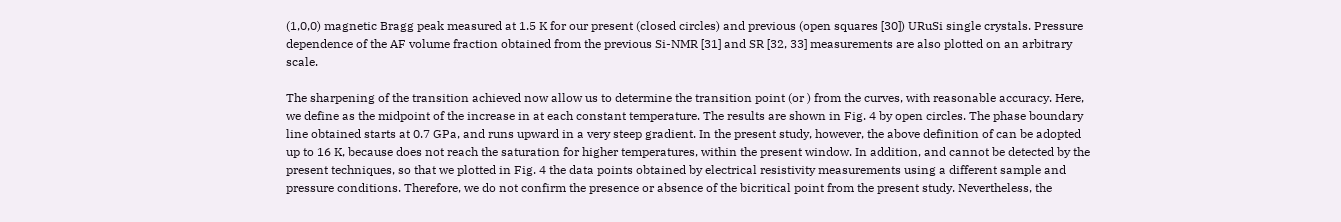(1,0,0) magnetic Bragg peak measured at 1.5 K for our present (closed circles) and previous (open squares [30]) URuSi single crystals. Pressure dependence of the AF volume fraction obtained from the previous Si-NMR [31] and SR [32, 33] measurements are also plotted on an arbitrary scale.

The sharpening of the transition achieved now allow us to determine the transition point (or ) from the curves, with reasonable accuracy. Here, we define as the midpoint of the increase in at each constant temperature. The results are shown in Fig. 4 by open circles. The phase boundary line obtained starts at 0.7 GPa, and runs upward in a very steep gradient. In the present study, however, the above definition of can be adopted up to 16 K, because does not reach the saturation for higher temperatures, within the present window. In addition, and cannot be detected by the present techniques, so that we plotted in Fig. 4 the data points obtained by electrical resistivity measurements using a different sample and pressure conditions. Therefore, we do not confirm the presence or absence of the bicritical point from the present study. Nevertheless, the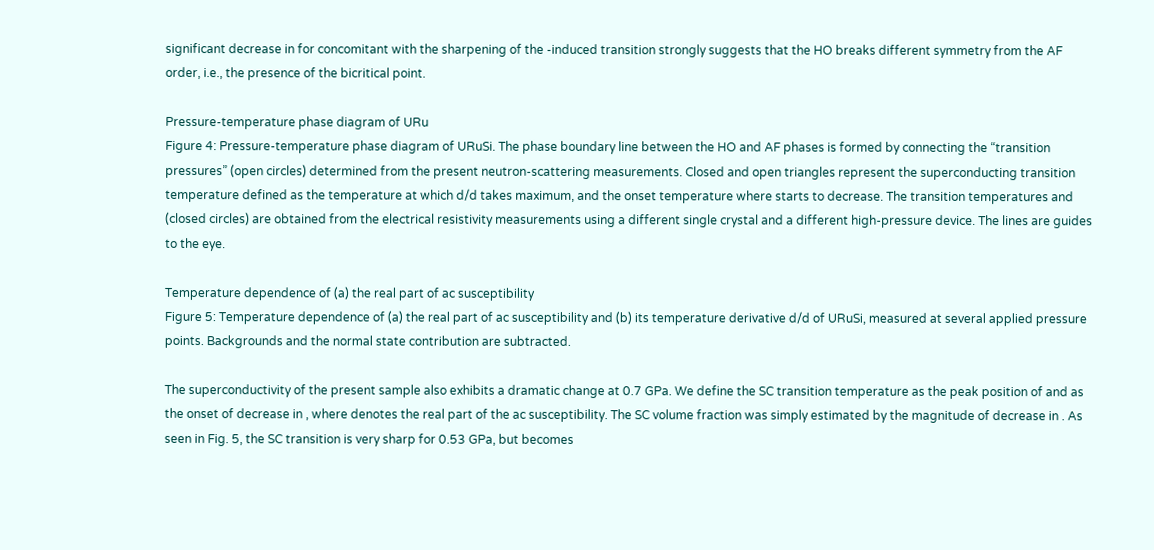significant decrease in for concomitant with the sharpening of the -induced transition strongly suggests that the HO breaks different symmetry from the AF order, i.e., the presence of the bicritical point.

Pressure-temperature phase diagram of URu
Figure 4: Pressure-temperature phase diagram of URuSi. The phase boundary line between the HO and AF phases is formed by connecting the “transition pressures” (open circles) determined from the present neutron-scattering measurements. Closed and open triangles represent the superconducting transition temperature defined as the temperature at which d/d takes maximum, and the onset temperature where starts to decrease. The transition temperatures and (closed circles) are obtained from the electrical resistivity measurements using a different single crystal and a different high-pressure device. The lines are guides to the eye.

Temperature dependence of (a) the real part of ac susceptibility
Figure 5: Temperature dependence of (a) the real part of ac susceptibility and (b) its temperature derivative d/d of URuSi, measured at several applied pressure points. Backgrounds and the normal state contribution are subtracted.

The superconductivity of the present sample also exhibits a dramatic change at 0.7 GPa. We define the SC transition temperature as the peak position of and as the onset of decrease in , where denotes the real part of the ac susceptibility. The SC volume fraction was simply estimated by the magnitude of decrease in . As seen in Fig. 5, the SC transition is very sharp for 0.53 GPa, but becomes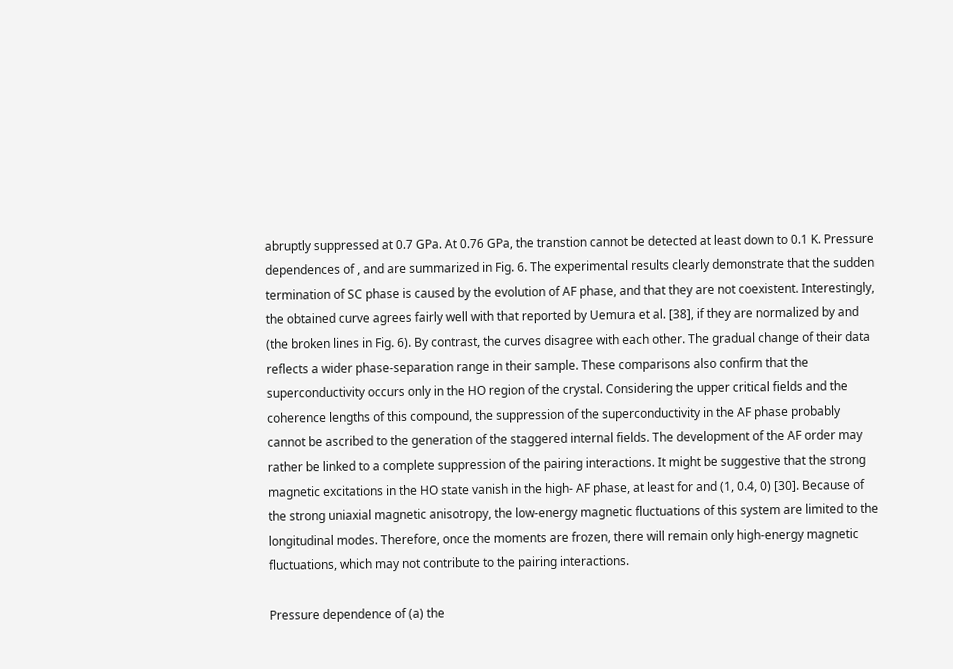abruptly suppressed at 0.7 GPa. At 0.76 GPa, the transtion cannot be detected at least down to 0.1 K. Pressure dependences of , and are summarized in Fig. 6. The experimental results clearly demonstrate that the sudden termination of SC phase is caused by the evolution of AF phase, and that they are not coexistent. Interestingly, the obtained curve agrees fairly well with that reported by Uemura et al. [38], if they are normalized by and (the broken lines in Fig. 6). By contrast, the curves disagree with each other. The gradual change of their data reflects a wider phase-separation range in their sample. These comparisons also confirm that the superconductivity occurs only in the HO region of the crystal. Considering the upper critical fields and the coherence lengths of this compound, the suppression of the superconductivity in the AF phase probably cannot be ascribed to the generation of the staggered internal fields. The development of the AF order may rather be linked to a complete suppression of the pairing interactions. It might be suggestive that the strong magnetic excitations in the HO state vanish in the high- AF phase, at least for and (1, 0.4, 0) [30]. Because of the strong uniaxial magnetic anisotropy, the low-energy magnetic fluctuations of this system are limited to the longitudinal modes. Therefore, once the moments are frozen, there will remain only high-energy magnetic fluctuations, which may not contribute to the pairing interactions.

Pressure dependence of (a) the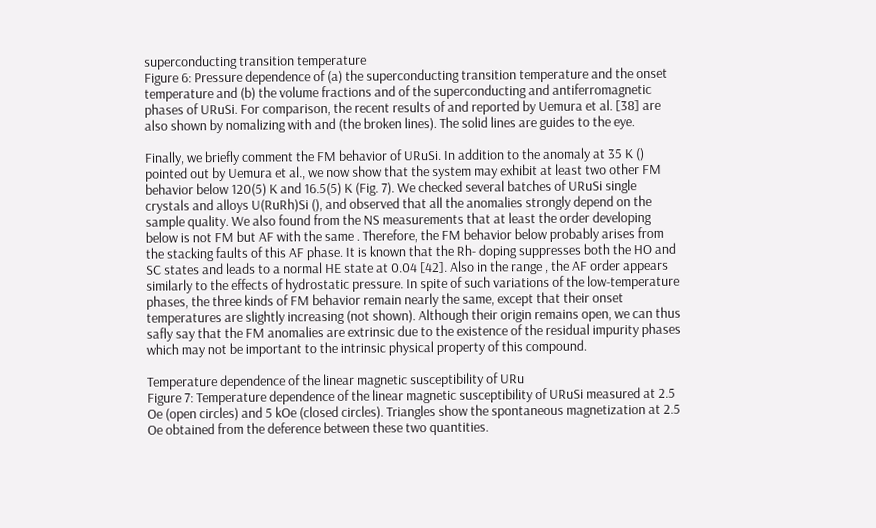superconducting transition temperature
Figure 6: Pressure dependence of (a) the superconducting transition temperature and the onset temperature and (b) the volume fractions and of the superconducting and antiferromagnetic phases of URuSi. For comparison, the recent results of and reported by Uemura et al. [38] are also shown by nomalizing with and (the broken lines). The solid lines are guides to the eye.

Finally, we briefly comment the FM behavior of URuSi. In addition to the anomaly at 35 K () pointed out by Uemura et al., we now show that the system may exhibit at least two other FM behavior below 120(5) K and 16.5(5) K (Fig. 7). We checked several batches of URuSi single crystals and alloys U(RuRh)Si (), and observed that all the anomalies strongly depend on the sample quality. We also found from the NS measurements that at least the order developing below is not FM but AF with the same . Therefore, the FM behavior below probably arises from the stacking faults of this AF phase. It is known that the Rh- doping suppresses both the HO and SC states and leads to a normal HE state at 0.04 [42]. Also in the range , the AF order appears similarly to the effects of hydrostatic pressure. In spite of such variations of the low-temperature phases, the three kinds of FM behavior remain nearly the same, except that their onset temperatures are slightly increasing (not shown). Although their origin remains open, we can thus safly say that the FM anomalies are extrinsic due to the existence of the residual impurity phases which may not be important to the intrinsic physical property of this compound.

Temperature dependence of the linear magnetic susceptibility of URu
Figure 7: Temperature dependence of the linear magnetic susceptibility of URuSi measured at 2.5 Oe (open circles) and 5 kOe (closed circles). Triangles show the spontaneous magnetization at 2.5 Oe obtained from the deference between these two quantities.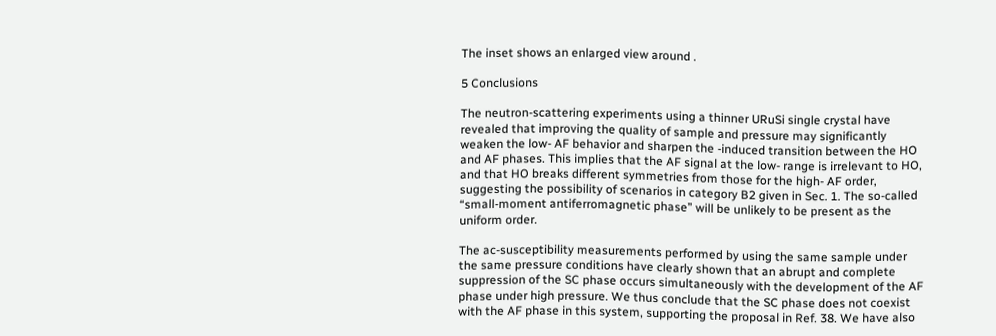The inset shows an enlarged view around .

5 Conclusions

The neutron-scattering experiments using a thinner URuSi single crystal have revealed that improving the quality of sample and pressure may significantly weaken the low- AF behavior and sharpen the -induced transition between the HO and AF phases. This implies that the AF signal at the low- range is irrelevant to HO, and that HO breaks different symmetries from those for the high- AF order, suggesting the possibility of scenarios in category B2 given in Sec. 1. The so-called “small-moment antiferromagnetic phase” will be unlikely to be present as the uniform order.

The ac-susceptibility measurements performed by using the same sample under the same pressure conditions have clearly shown that an abrupt and complete suppression of the SC phase occurs simultaneously with the development of the AF phase under high pressure. We thus conclude that the SC phase does not coexist with the AF phase in this system, supporting the proposal in Ref. 38. We have also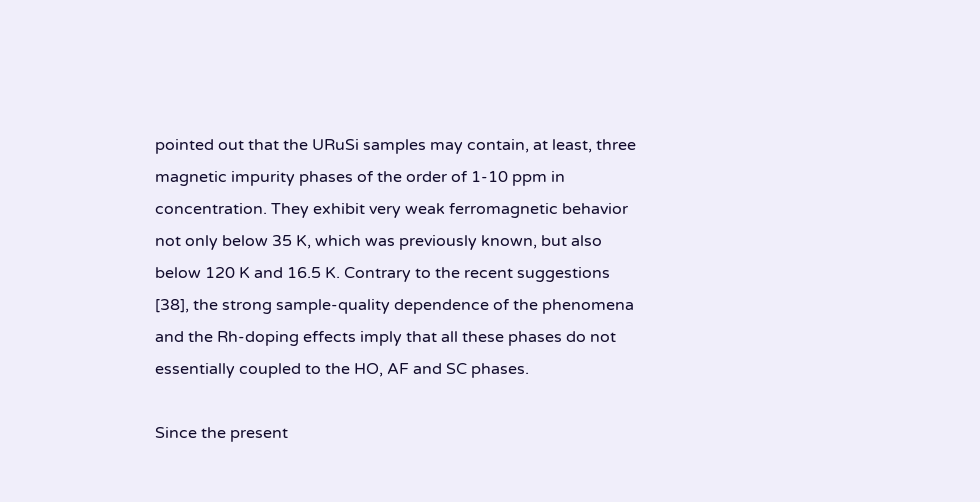pointed out that the URuSi samples may contain, at least, three magnetic impurity phases of the order of 1-10 ppm in concentration. They exhibit very weak ferromagnetic behavior not only below 35 K, which was previously known, but also below 120 K and 16.5 K. Contrary to the recent suggestions [38], the strong sample-quality dependence of the phenomena and the Rh-doping effects imply that all these phases do not essentially coupled to the HO, AF and SC phases.

Since the present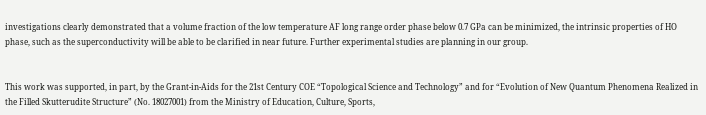investigations clearly demonstrated that a volume fraction of the low temperature AF long range order phase below 0.7 GPa can be minimized, the intrinsic properties of HO phase, such as the superconductivity will be able to be clarified in near future. Further experimental studies are planning in our group.


This work was supported, in part, by the Grant-in-Aids for the 21st Century COE “Topological Science and Technology” and for “Evolution of New Quantum Phenomena Realized in the Filled Skutterudite Structure” (No. 18027001) from the Ministry of Education, Culture, Sports,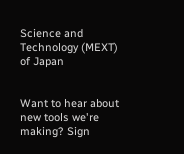Science and Technology (MEXT) of Japan


Want to hear about new tools we're making? Sign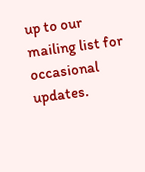up to our mailing list for occasional updates.